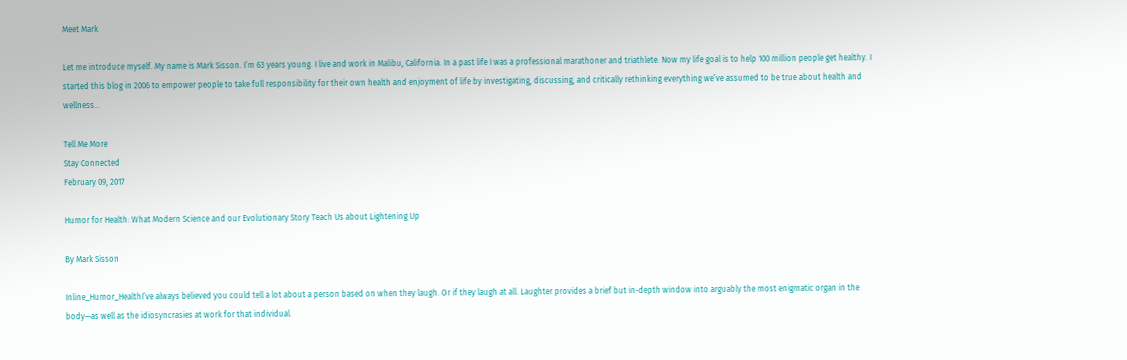Meet Mark

Let me introduce myself. My name is Mark Sisson. I’m 63 years young. I live and work in Malibu, California. In a past life I was a professional marathoner and triathlete. Now my life goal is to help 100 million people get healthy. I started this blog in 2006 to empower people to take full responsibility for their own health and enjoyment of life by investigating, discussing, and critically rethinking everything we’ve assumed to be true about health and wellness...

Tell Me More
Stay Connected
February 09, 2017

Humor for Health: What Modern Science and our Evolutionary Story Teach Us about Lightening Up

By Mark Sisson

Inline_Humor_HealthI’ve always believed you could tell a lot about a person based on when they laugh. Or if they laugh at all. Laughter provides a brief but in-depth window into arguably the most enigmatic organ in the body—as well as the idiosyncrasies at work for that individual.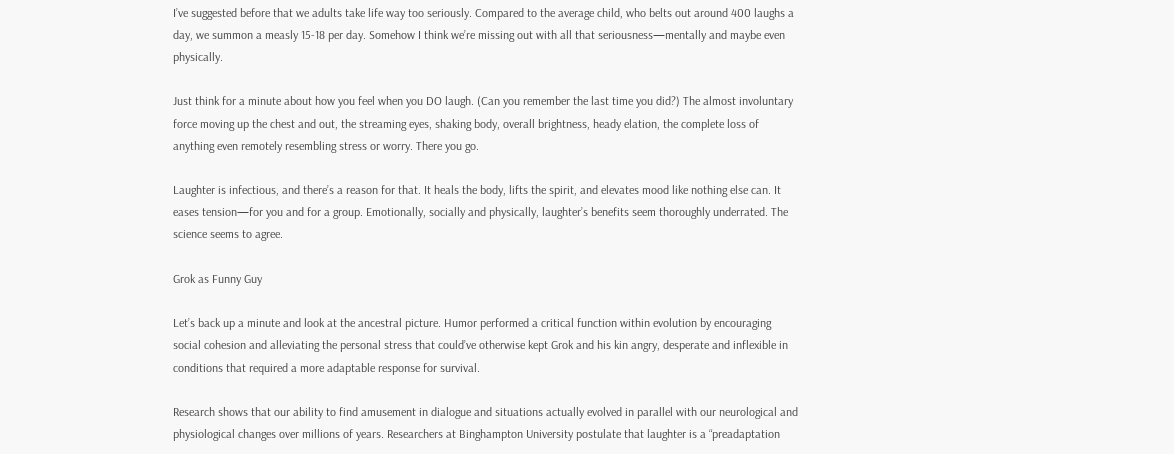I’ve suggested before that we adults take life way too seriously. Compared to the average child, who belts out around 400 laughs a day, we summon a measly 15-18 per day. Somehow I think we’re missing out with all that seriousness—mentally and maybe even physically.

Just think for a minute about how you feel when you DO laugh. (Can you remember the last time you did?) The almost involuntary force moving up the chest and out, the streaming eyes, shaking body, overall brightness, heady elation, the complete loss of anything even remotely resembling stress or worry. There you go.

Laughter is infectious, and there’s a reason for that. It heals the body, lifts the spirit, and elevates mood like nothing else can. It eases tension—for you and for a group. Emotionally, socially and physically, laughter’s benefits seem thoroughly underrated. The science seems to agree.

Grok as Funny Guy

Let’s back up a minute and look at the ancestral picture. Humor performed a critical function within evolution by encouraging social cohesion and alleviating the personal stress that could’ve otherwise kept Grok and his kin angry, desperate and inflexible in conditions that required a more adaptable response for survival.

Research shows that our ability to find amusement in dialogue and situations actually evolved in parallel with our neurological and physiological changes over millions of years. Researchers at Binghampton University postulate that laughter is a “preadaptation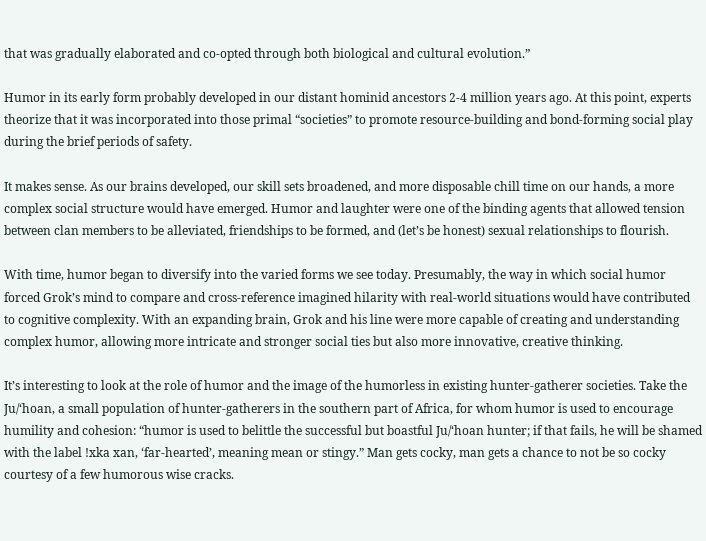that was gradually elaborated and co-opted through both biological and cultural evolution.”

Humor in its early form probably developed in our distant hominid ancestors 2-4 million years ago. At this point, experts theorize that it was incorporated into those primal “societies” to promote resource-building and bond-forming social play during the brief periods of safety.

It makes sense. As our brains developed, our skill sets broadened, and more disposable chill time on our hands, a more complex social structure would have emerged. Humor and laughter were one of the binding agents that allowed tension between clan members to be alleviated, friendships to be formed, and (let’s be honest) sexual relationships to flourish.

With time, humor began to diversify into the varied forms we see today. Presumably, the way in which social humor forced Grok’s mind to compare and cross-reference imagined hilarity with real-world situations would have contributed to cognitive complexity. With an expanding brain, Grok and his line were more capable of creating and understanding complex humor, allowing more intricate and stronger social ties but also more innovative, creative thinking.

It’s interesting to look at the role of humor and the image of the humorless in existing hunter-gatherer societies. Take the Ju/‘hoan, a small population of hunter-gatherers in the southern part of Africa, for whom humor is used to encourage humility and cohesion: “humor is used to belittle the successful but boastful Ju/‘hoan hunter; if that fails, he will be shamed with the label !xka xan, ‘far-hearted’, meaning mean or stingy.” Man gets cocky, man gets a chance to not be so cocky courtesy of a few humorous wise cracks.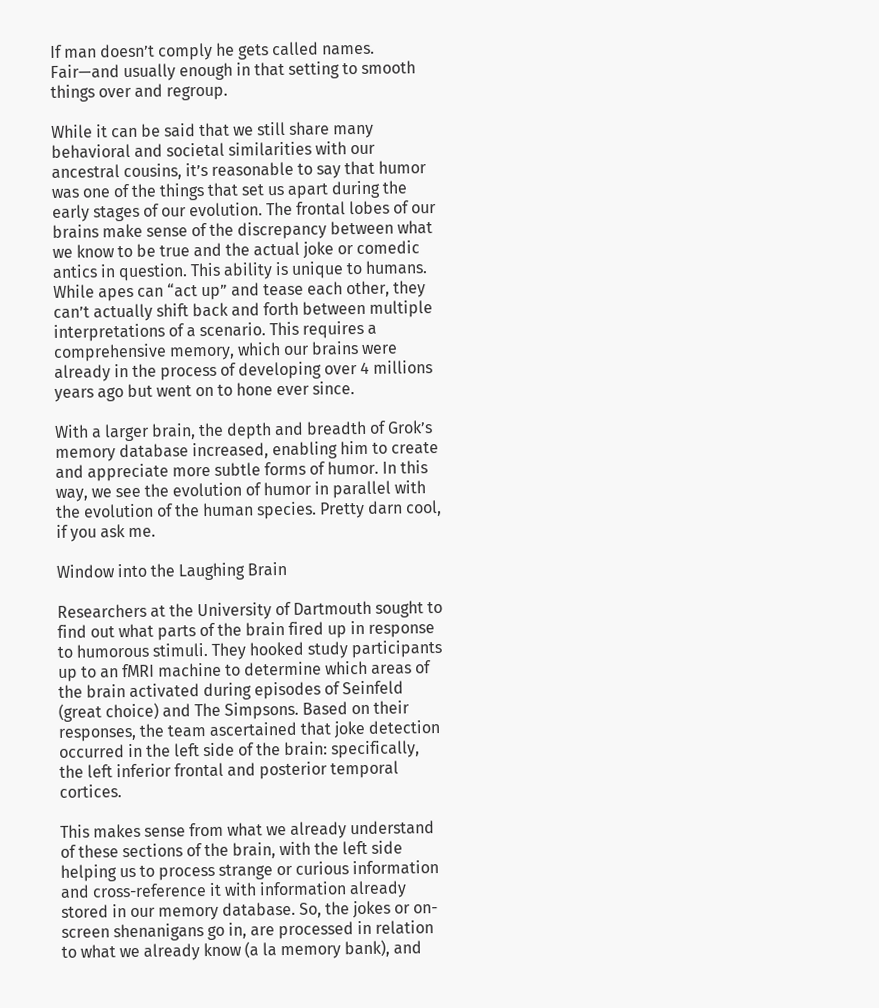If man doesn’t comply he gets called names. Fair—and usually enough in that setting to smooth things over and regroup.

While it can be said that we still share many behavioral and societal similarities with our ancestral cousins, it’s reasonable to say that humor was one of the things that set us apart during the early stages of our evolution. The frontal lobes of our brains make sense of the discrepancy between what we know to be true and the actual joke or comedic antics in question. This ability is unique to humans. While apes can “act up” and tease each other, they can’t actually shift back and forth between multiple interpretations of a scenario. This requires a comprehensive memory, which our brains were already in the process of developing over 4 millions years ago but went on to hone ever since.

With a larger brain, the depth and breadth of Grok’s memory database increased, enabling him to create and appreciate more subtle forms of humor. In this way, we see the evolution of humor in parallel with the evolution of the human species. Pretty darn cool, if you ask me.

Window into the Laughing Brain

Researchers at the University of Dartmouth sought to find out what parts of the brain fired up in response to humorous stimuli. They hooked study participants up to an fMRI machine to determine which areas of the brain activated during episodes of Seinfeld (great choice) and The Simpsons. Based on their responses, the team ascertained that joke detection occurred in the left side of the brain: specifically, the left inferior frontal and posterior temporal cortices.

This makes sense from what we already understand of these sections of the brain, with the left side helping us to process strange or curious information and cross-reference it with information already stored in our memory database. So, the jokes or on-screen shenanigans go in, are processed in relation to what we already know (a la memory bank), and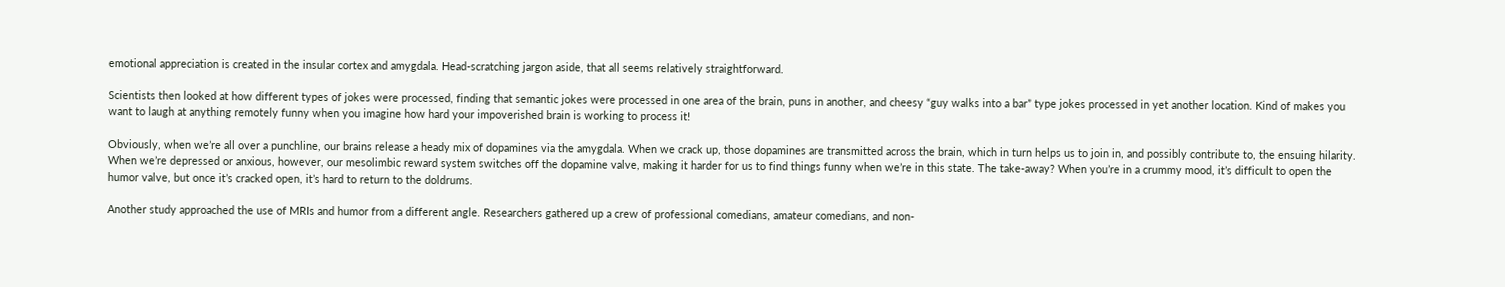emotional appreciation is created in the insular cortex and amygdala. Head-scratching jargon aside, that all seems relatively straightforward.

Scientists then looked at how different types of jokes were processed, finding that semantic jokes were processed in one area of the brain, puns in another, and cheesy “guy walks into a bar” type jokes processed in yet another location. Kind of makes you want to laugh at anything remotely funny when you imagine how hard your impoverished brain is working to process it!

Obviously, when we’re all over a punchline, our brains release a heady mix of dopamines via the amygdala. When we crack up, those dopamines are transmitted across the brain, which in turn helps us to join in, and possibly contribute to, the ensuing hilarity. When we’re depressed or anxious, however, our mesolimbic reward system switches off the dopamine valve, making it harder for us to find things funny when we’re in this state. The take-away? When you’re in a crummy mood, it’s difficult to open the humor valve, but once it’s cracked open, it’s hard to return to the doldrums.

Another study approached the use of MRIs and humor from a different angle. Researchers gathered up a crew of professional comedians, amateur comedians, and non-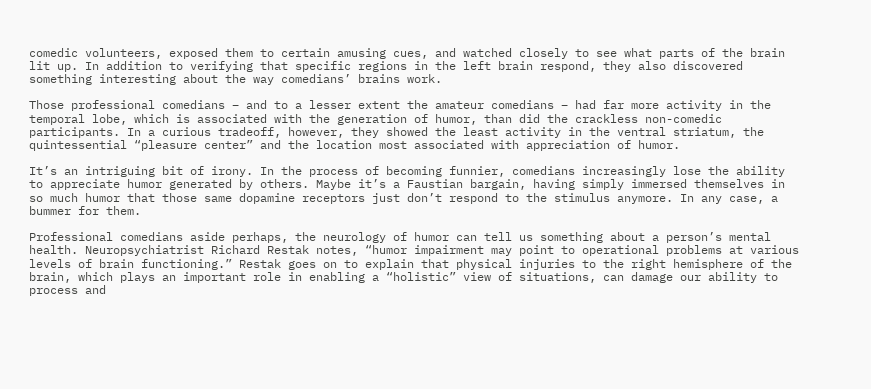comedic volunteers, exposed them to certain amusing cues, and watched closely to see what parts of the brain lit up. In addition to verifying that specific regions in the left brain respond, they also discovered something interesting about the way comedians’ brains work.

Those professional comedians – and to a lesser extent the amateur comedians – had far more activity in the temporal lobe, which is associated with the generation of humor, than did the crackless non-comedic participants. In a curious tradeoff, however, they showed the least activity in the ventral striatum, the quintessential “pleasure center” and the location most associated with appreciation of humor.

It’s an intriguing bit of irony. In the process of becoming funnier, comedians increasingly lose the ability to appreciate humor generated by others. Maybe it’s a Faustian bargain, having simply immersed themselves in so much humor that those same dopamine receptors just don’t respond to the stimulus anymore. In any case, a bummer for them.

Professional comedians aside perhaps, the neurology of humor can tell us something about a person’s mental health. Neuropsychiatrist Richard Restak notes, “humor impairment may point to operational problems at various levels of brain functioning.” Restak goes on to explain that physical injuries to the right hemisphere of the brain, which plays an important role in enabling a “holistic” view of situations, can damage our ability to process and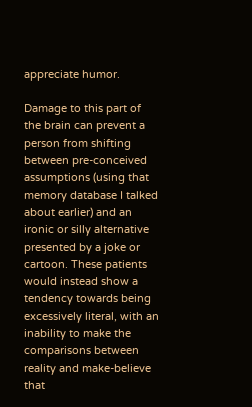appreciate humor.

Damage to this part of the brain can prevent a person from shifting between pre-conceived assumptions (using that memory database I talked about earlier) and an ironic or silly alternative presented by a joke or cartoon. These patients would instead show a tendency towards being excessively literal, with an inability to make the comparisons between reality and make-believe that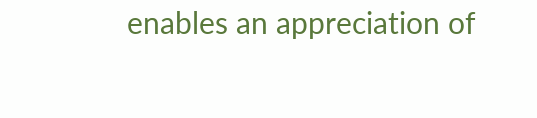enables an appreciation of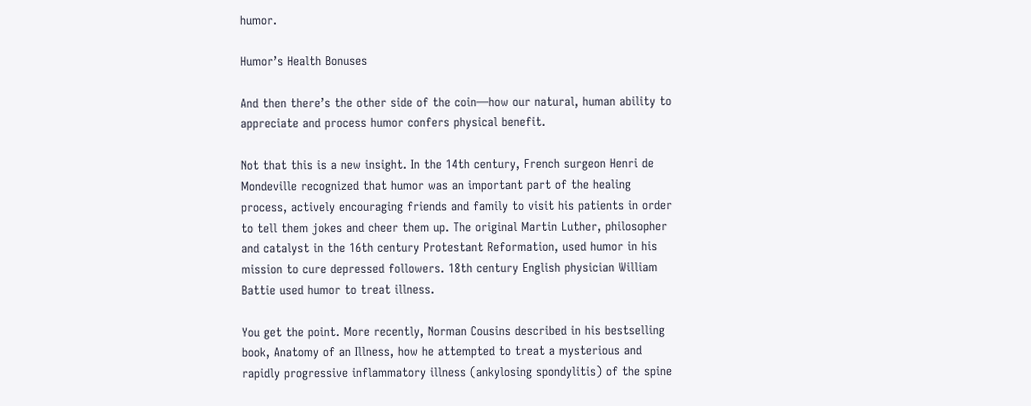humor.

Humor’s Health Bonuses

And then there’s the other side of the coin—how our natural, human ability to appreciate and process humor confers physical benefit.

Not that this is a new insight. In the 14th century, French surgeon Henri de Mondeville recognized that humor was an important part of the healing process, actively encouraging friends and family to visit his patients in order to tell them jokes and cheer them up. The original Martin Luther, philosopher and catalyst in the 16th century Protestant Reformation, used humor in his mission to cure depressed followers. 18th century English physician William Battie used humor to treat illness.

You get the point. More recently, Norman Cousins described in his bestselling book, Anatomy of an Illness, how he attempted to treat a mysterious and rapidly progressive inflammatory illness (ankylosing spondylitis) of the spine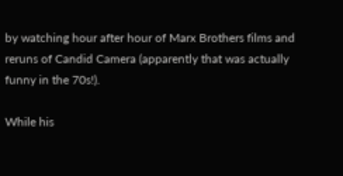by watching hour after hour of Marx Brothers films and reruns of Candid Camera (apparently that was actually funny in the 70s!).

While his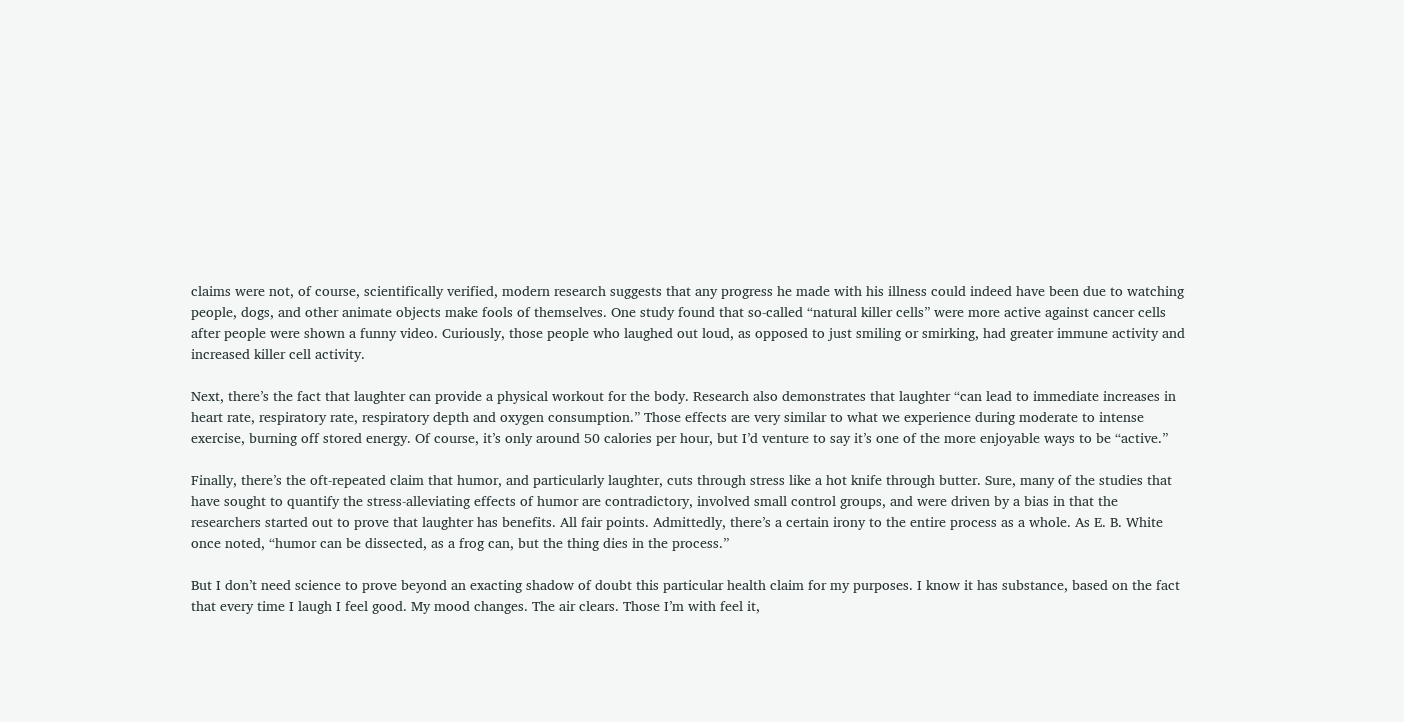claims were not, of course, scientifically verified, modern research suggests that any progress he made with his illness could indeed have been due to watching people, dogs, and other animate objects make fools of themselves. One study found that so-called “natural killer cells” were more active against cancer cells after people were shown a funny video. Curiously, those people who laughed out loud, as opposed to just smiling or smirking, had greater immune activity and increased killer cell activity.

Next, there’s the fact that laughter can provide a physical workout for the body. Research also demonstrates that laughter “can lead to immediate increases in heart rate, respiratory rate, respiratory depth and oxygen consumption.” Those effects are very similar to what we experience during moderate to intense exercise, burning off stored energy. Of course, it’s only around 50 calories per hour, but I’d venture to say it’s one of the more enjoyable ways to be “active.”

Finally, there’s the oft-repeated claim that humor, and particularly laughter, cuts through stress like a hot knife through butter. Sure, many of the studies that have sought to quantify the stress-alleviating effects of humor are contradictory, involved small control groups, and were driven by a bias in that the researchers started out to prove that laughter has benefits. All fair points. Admittedly, there’s a certain irony to the entire process as a whole. As E. B. White once noted, “humor can be dissected, as a frog can, but the thing dies in the process.”

But I don’t need science to prove beyond an exacting shadow of doubt this particular health claim for my purposes. I know it has substance, based on the fact that every time I laugh I feel good. My mood changes. The air clears. Those I’m with feel it,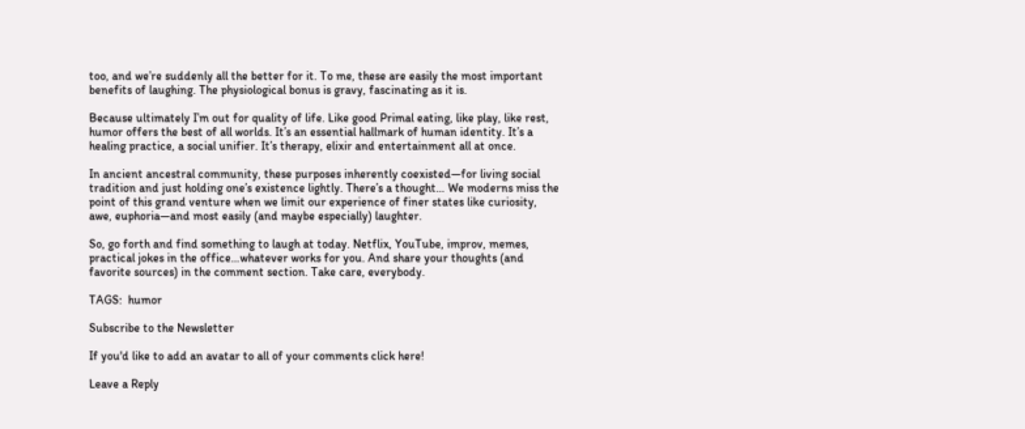too, and we’re suddenly all the better for it. To me, these are easily the most important benefits of laughing. The physiological bonus is gravy, fascinating as it is.

Because ultimately I’m out for quality of life. Like good Primal eating, like play, like rest, humor offers the best of all worlds. It’s an essential hallmark of human identity. It’s a healing practice, a social unifier. It’s therapy, elixir and entertainment all at once.

In ancient ancestral community, these purposes inherently coexisted—for living social tradition and just holding one’s existence lightly. There’s a thought… We moderns miss the point of this grand venture when we limit our experience of finer states like curiosity, awe, euphoria—and most easily (and maybe especially) laughter.

So, go forth and find something to laugh at today. Netflix, YouTube, improv, memes, practical jokes in the office…whatever works for you. And share your thoughts (and favorite sources) in the comment section. Take care, everybody.

TAGS:  humor

Subscribe to the Newsletter

If you'd like to add an avatar to all of your comments click here!

Leave a Reply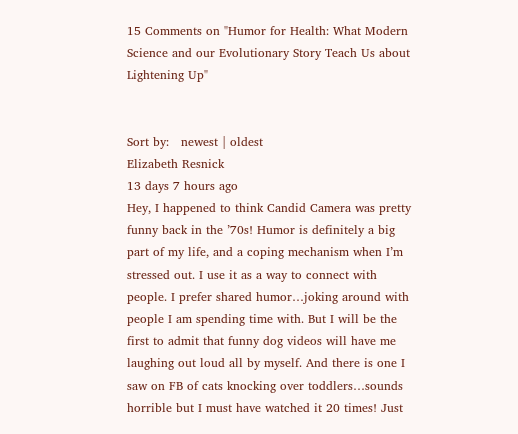15 Comments on "Humor for Health: What Modern Science and our Evolutionary Story Teach Us about Lightening Up"


Sort by:   newest | oldest
Elizabeth Resnick
13 days 7 hours ago
Hey, I happened to think Candid Camera was pretty funny back in the ’70s! Humor is definitely a big part of my life, and a coping mechanism when I’m stressed out. I use it as a way to connect with people. I prefer shared humor…joking around with people I am spending time with. But I will be the first to admit that funny dog videos will have me laughing out loud all by myself. And there is one I saw on FB of cats knocking over toddlers…sounds horrible but I must have watched it 20 times! Just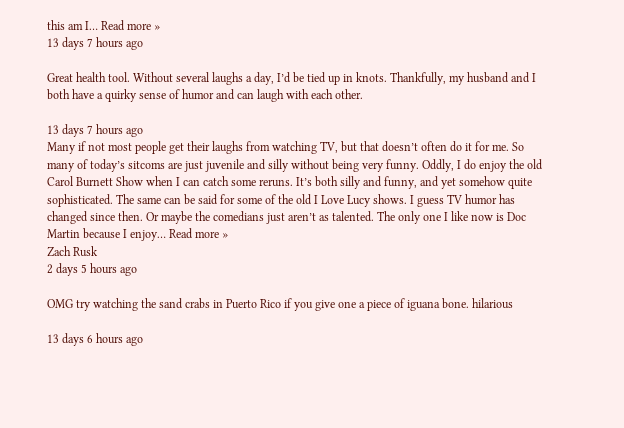this am I… Read more »
13 days 7 hours ago

Great health tool. Without several laughs a day, I’d be tied up in knots. Thankfully, my husband and I both have a quirky sense of humor and can laugh with each other.

13 days 7 hours ago
Many if not most people get their laughs from watching TV, but that doesn’t often do it for me. So many of today’s sitcoms are just juvenile and silly without being very funny. Oddly, I do enjoy the old Carol Burnett Show when I can catch some reruns. It’s both silly and funny, and yet somehow quite sophisticated. The same can be said for some of the old I Love Lucy shows. I guess TV humor has changed since then. Or maybe the comedians just aren’t as talented. The only one I like now is Doc Martin because I enjoy… Read more »
Zach Rusk
2 days 5 hours ago

OMG try watching the sand crabs in Puerto Rico if you give one a piece of iguana bone. hilarious

13 days 6 hours ago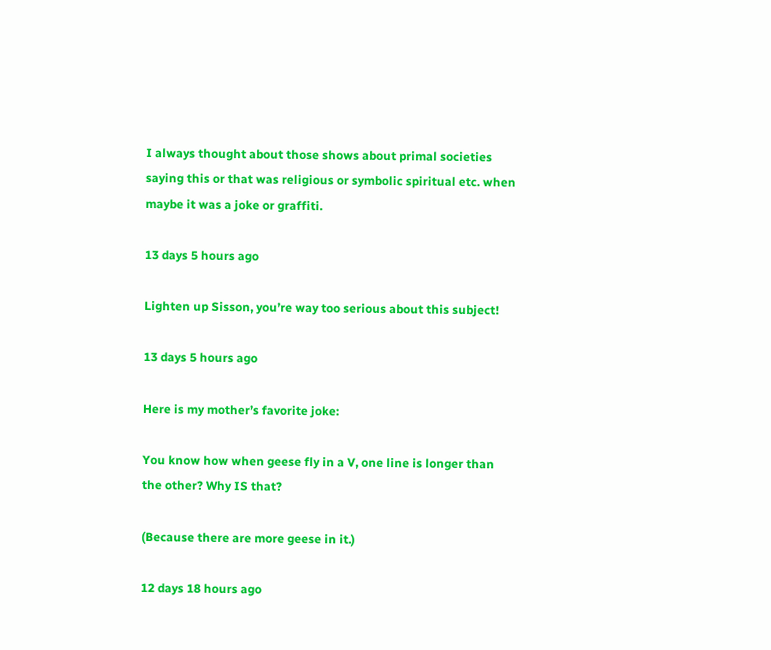I always thought about those shows about primal societies saying this or that was religious or symbolic spiritual etc. when maybe it was a joke or graffiti.

13 days 5 hours ago

Lighten up Sisson, you’re way too serious about this subject!

13 days 5 hours ago

Here is my mother’s favorite joke:

You know how when geese fly in a V, one line is longer than the other? Why IS that?

(Because there are more geese in it.)

12 days 18 hours ago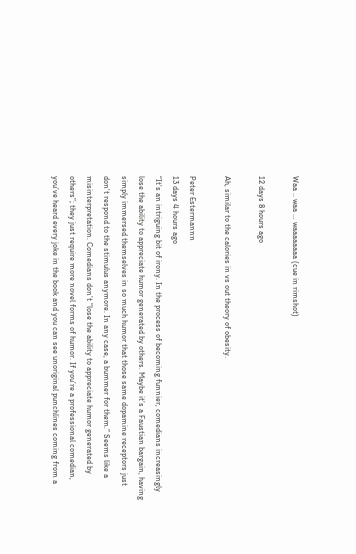Waa .. waa … waaaaaaaa (cue in rimshot)

12 days 8 hours ago

Ah, similar to the calories in vs out theory of obesity.

Peter Estermannn
13 days 4 hours ago
“It’s an intriguing bit of irony. In the process of becoming funnier, comedians increasingly lose the ability to appreciate humor generated by others. Maybe it’s a Faustian bargain, having simply immersed themselves in so much humor that those same dopamine receptors just don’t respond to the stimulus anymore. In any case, a bummer for them.” Seems like a misinterpretation. Comedians don’t “lose the ability to appreciate humor generated by others”; they just require more novel forms of humor. If you’re a professional comedian, you’ve heard every joke in the book and you can see unoriginal punchlines coming from a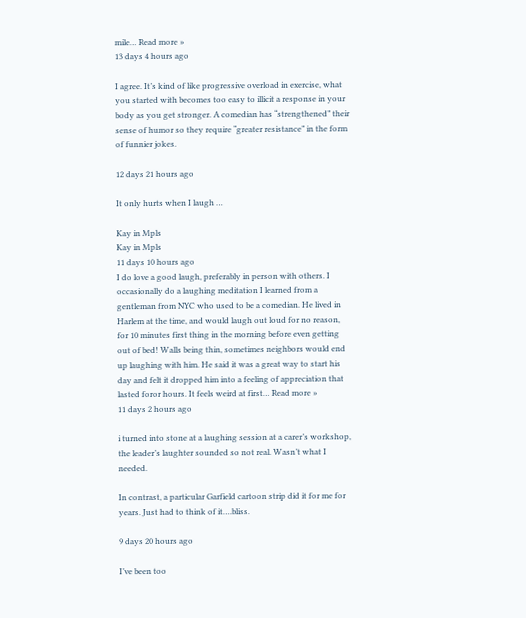mile… Read more »
13 days 4 hours ago

I agree. It’s kind of like progressive overload in exercise, what you started with becomes too easy to illicit a response in your body as you get stronger. A comedian has “strengthened” their sense of humor so they require “greater resistance” in the form of funnier jokes.

12 days 21 hours ago

It only hurts when I laugh …

Kay in Mpls
Kay in Mpls
11 days 10 hours ago
I do love a good laugh, preferably in person with others. I occasionally do a laughing meditation I learned from a gentleman from NYC who used to be a comedian. He lived in Harlem at the time, and would laugh out loud for no reason, for 10 minutes first thing in the morning before even getting out of bed! Walls being thin, sometimes neighbors would end up laughing with him. He said it was a great way to start his day and felt it dropped him into a feeling of appreciation that lasted foror hours. It feels weird at first… Read more »
11 days 2 hours ago

i turned into stone at a laughing session at a carer’s workshop, the leader’s laughter sounded so not real. Wasn’t what I needed.

In contrast, a particular Garfield cartoon strip did it for me for years. Just had to think of it….bliss.

9 days 20 hours ago

I’ve been too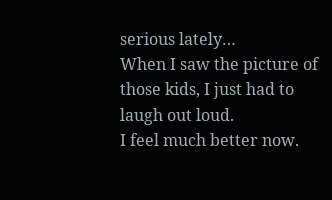serious lately…
When I saw the picture of those kids, I just had to laugh out loud.
I feel much better now.